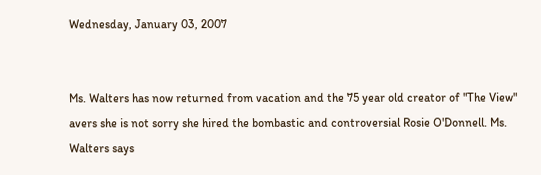Wednesday, January 03, 2007


Ms. Walters has now returned from vacation and the 75 year old creator of "The View" avers she is not sorry she hired the bombastic and controversial Rosie O'Donnell. Ms. Walters says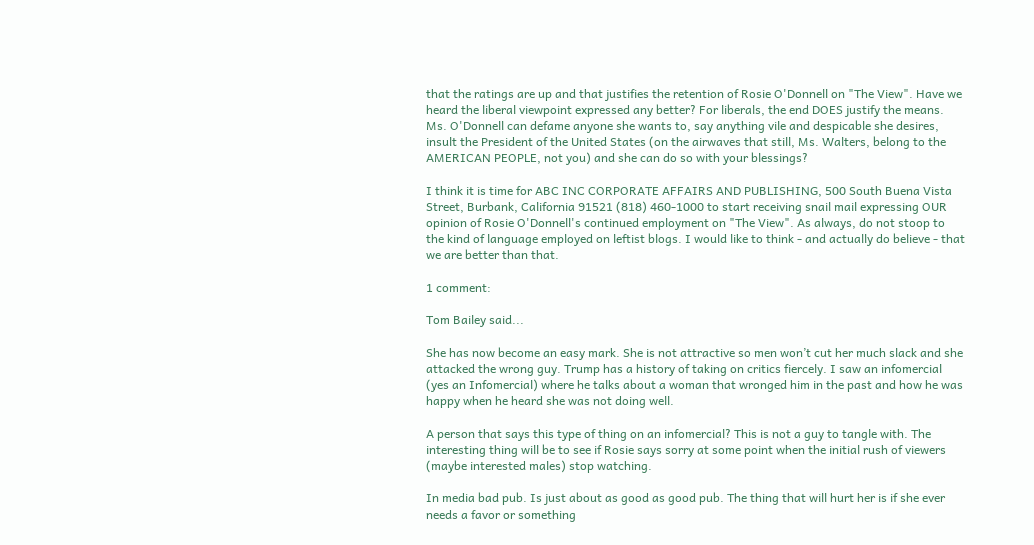that the ratings are up and that justifies the retention of Rosie O'Donnell on "The View". Have we heard the liberal viewpoint expressed any better? For liberals, the end DOES justify the means. Ms. O'Donnell can defame anyone she wants to, say anything vile and despicable she desires, insult the President of the United States (on the airwaves that still, Ms. Walters, belong to the AMERICAN PEOPLE, not you) and she can do so with your blessings?

I think it is time for ABC INC CORPORATE AFFAIRS AND PUBLISHING, 500 South Buena Vista Street, Burbank, California 91521 (818) 460-1000 to start receiving snail mail expressing OUR opinion of Rosie O'Donnell's continued employment on "The View". As always, do not stoop to the kind of language employed on leftist blogs. I would like to think - and actually do believe - that we are better than that.

1 comment:

Tom Bailey said...

She has now become an easy mark. She is not attractive so men won’t cut her much slack and she attacked the wrong guy. Trump has a history of taking on critics fiercely. I saw an infomercial (yes an Infomercial) where he talks about a woman that wronged him in the past and how he was happy when he heard she was not doing well.

A person that says this type of thing on an infomercial? This is not a guy to tangle with. The interesting thing will be to see if Rosie says sorry at some point when the initial rush of viewers (maybe interested males) stop watching.

In media bad pub. Is just about as good as good pub. The thing that will hurt her is if she ever needs a favor or something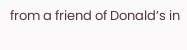from a friend of Donald’s in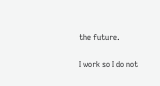the future.

I work so I do not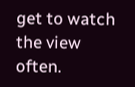get to watch the view often.